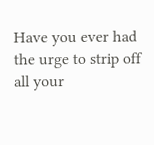Have you ever had the urge to strip off all your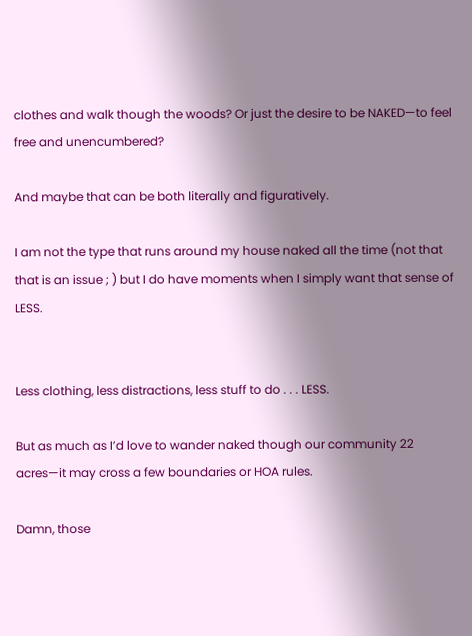clothes and walk though the woods? Or just the desire to be NAKED—to feel free and unencumbered?

And maybe that can be both literally and figuratively.

I am not the type that runs around my house naked all the time (not that that is an issue ; ) but I do have moments when I simply want that sense of LESS.


Less clothing, less distractions, less stuff to do . . . LESS.

But as much as I’d love to wander naked though our community 22 acres—it may cross a few boundaries or HOA rules.

Damn, those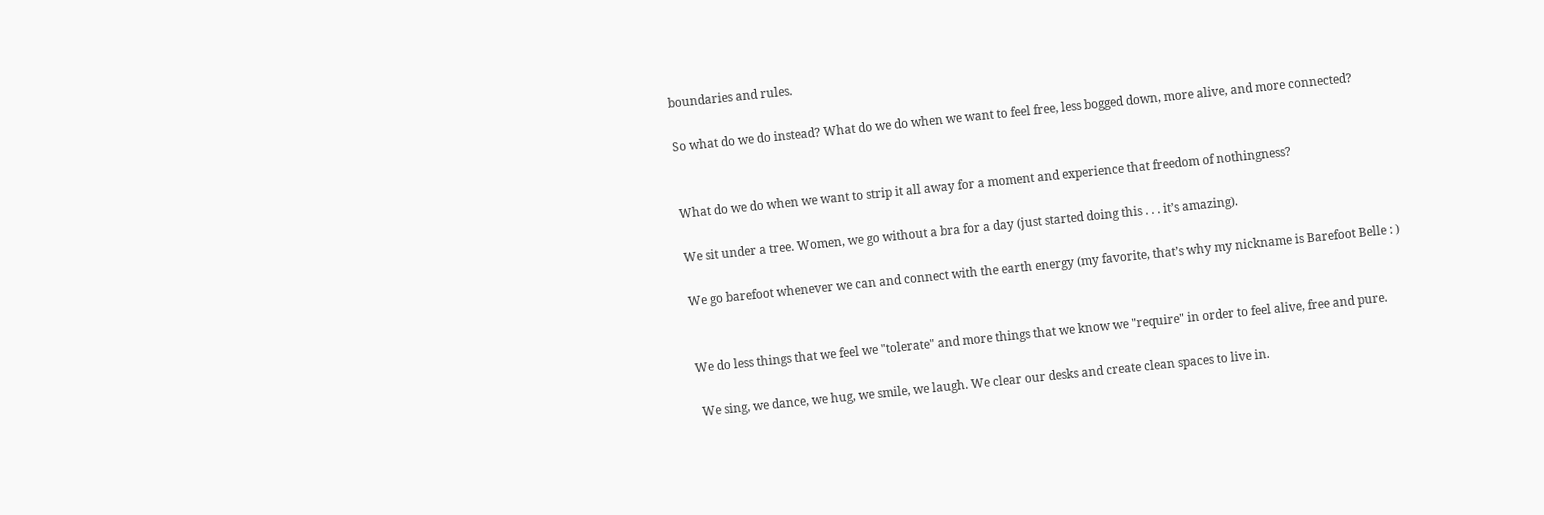boundaries and rules.

So what do we do instead? What do we do when we want to feel free, less bogged down, more alive, and more connected?


What do we do when we want to strip it all away for a moment and experience that freedom of nothingness?

We sit under a tree. Women, we go without a bra for a day (just started doing this . . . it’s amazing).

We go barefoot whenever we can and connect with the earth energy (my favorite, that’s why my nickname is Barefoot Belle : )


We do less things that we feel we "tolerate" and more things that we know we "require" in order to feel alive, free and pure.

 We sing, we dance, we hug, we smile, we laugh. We clear our desks and create clean spaces to live in.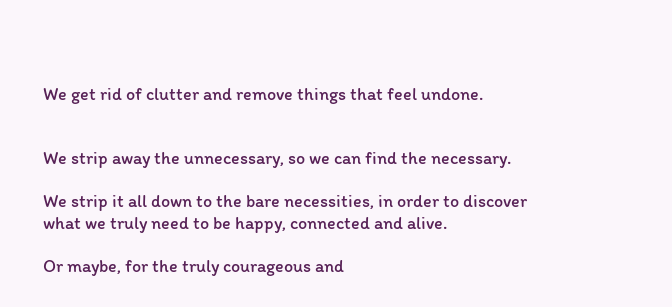We get rid of clutter and remove things that feel undone.


We strip away the unnecessary, so we can find the necessary.

We strip it all down to the bare necessities, in order to discover what we truly need to be happy, connected and alive.

Or maybe, for the truly courageous and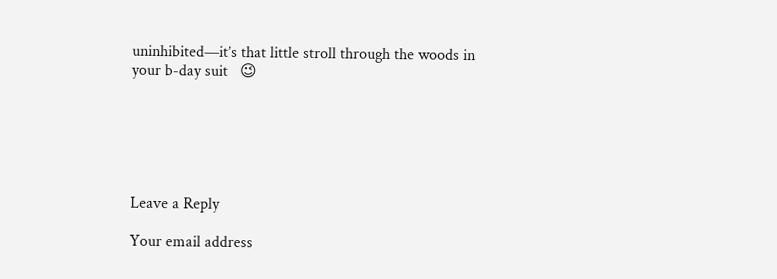uninhibited—it’s that little stroll through the woods in your b-day suit   😉






Leave a Reply

Your email address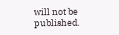will not be published.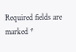Required fields are marked *